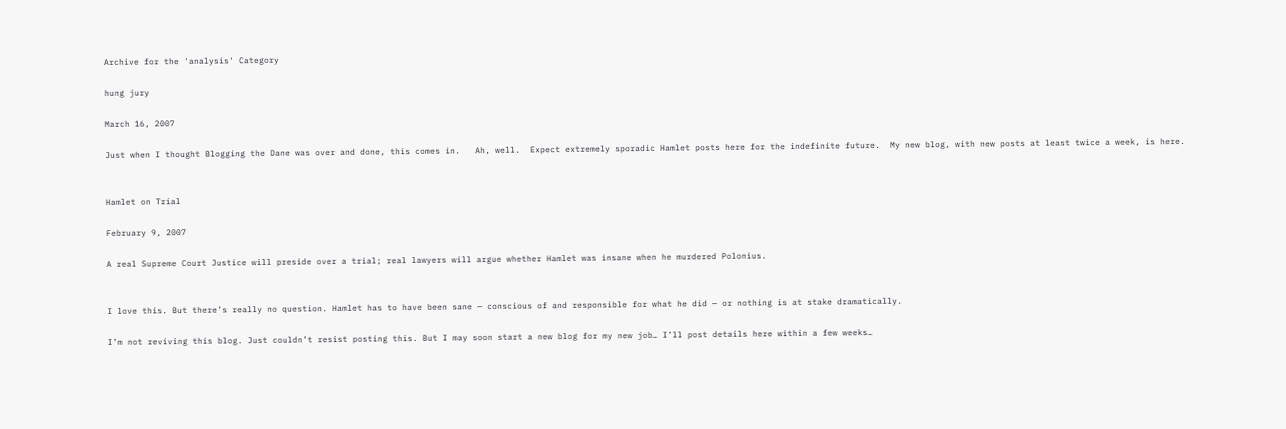Archive for the 'analysis' Category

hung jury

March 16, 2007

Just when I thought Blogging the Dane was over and done, this comes in.   Ah, well.  Expect extremely sporadic Hamlet posts here for the indefinite future.  My new blog, with new posts at least twice a week, is here.


Hamlet on Trial

February 9, 2007

A real Supreme Court Justice will preside over a trial; real lawyers will argue whether Hamlet was insane when he murdered Polonius.


I love this. But there’s really no question. Hamlet has to have been sane — conscious of and responsible for what he did — or nothing is at stake dramatically.

I’m not reviving this blog. Just couldn’t resist posting this. But I may soon start a new blog for my new job… I’ll post details here within a few weeks…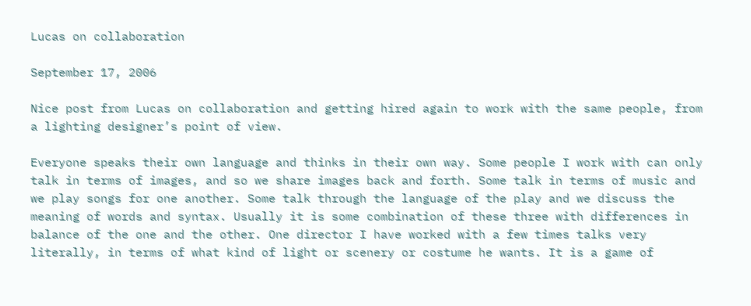Lucas on collaboration

September 17, 2006

Nice post from Lucas on collaboration and getting hired again to work with the same people, from a lighting designer’s point of view.

Everyone speaks their own language and thinks in their own way. Some people I work with can only talk in terms of images, and so we share images back and forth. Some talk in terms of music and we play songs for one another. Some talk through the language of the play and we discuss the meaning of words and syntax. Usually it is some combination of these three with differences in balance of the one and the other. One director I have worked with a few times talks very literally, in terms of what kind of light or scenery or costume he wants. It is a game of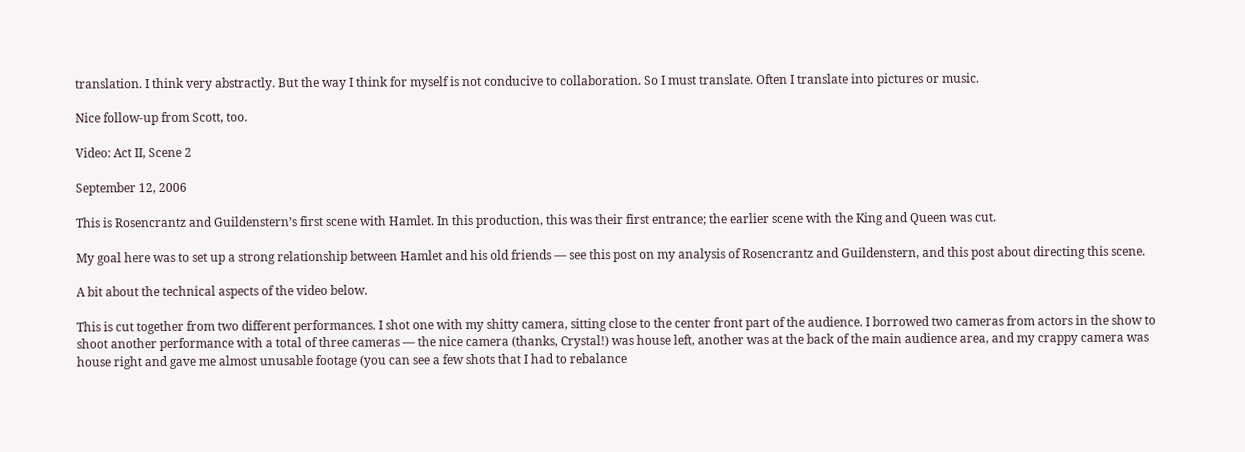translation. I think very abstractly. But the way I think for myself is not conducive to collaboration. So I must translate. Often I translate into pictures or music.

Nice follow-up from Scott, too.

Video: Act II, Scene 2

September 12, 2006

This is Rosencrantz and Guildenstern’s first scene with Hamlet. In this production, this was their first entrance; the earlier scene with the King and Queen was cut.

My goal here was to set up a strong relationship between Hamlet and his old friends — see this post on my analysis of Rosencrantz and Guildenstern, and this post about directing this scene.

A bit about the technical aspects of the video below.

This is cut together from two different performances. I shot one with my shitty camera, sitting close to the center front part of the audience. I borrowed two cameras from actors in the show to shoot another performance with a total of three cameras — the nice camera (thanks, Crystal!) was house left, another was at the back of the main audience area, and my crappy camera was house right and gave me almost unusable footage (you can see a few shots that I had to rebalance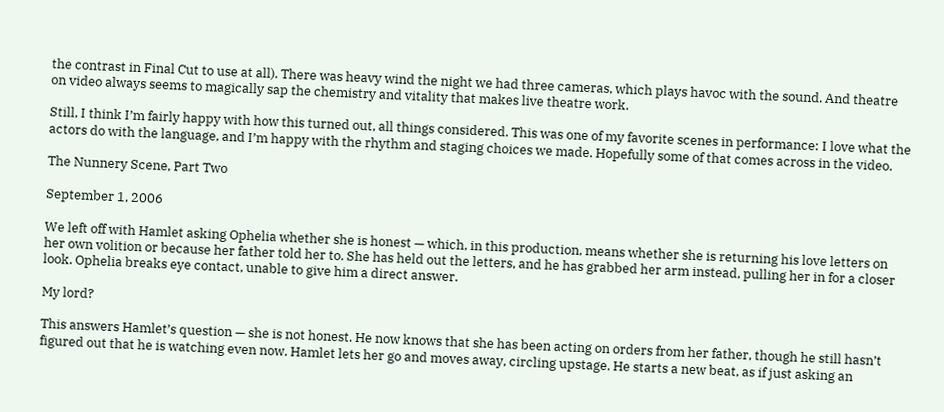the contrast in Final Cut to use at all). There was heavy wind the night we had three cameras, which plays havoc with the sound. And theatre on video always seems to magically sap the chemistry and vitality that makes live theatre work.

Still, I think I’m fairly happy with how this turned out, all things considered. This was one of my favorite scenes in performance: I love what the actors do with the language, and I’m happy with the rhythm and staging choices we made. Hopefully some of that comes across in the video.

The Nunnery Scene, Part Two

September 1, 2006

We left off with Hamlet asking Ophelia whether she is honest — which, in this production, means whether she is returning his love letters on her own volition or because her father told her to. She has held out the letters, and he has grabbed her arm instead, pulling her in for a closer look. Ophelia breaks eye contact, unable to give him a direct answer.

My lord?

This answers Hamlet’s question — she is not honest. He now knows that she has been acting on orders from her father, though he still hasn’t figured out that he is watching even now. Hamlet lets her go and moves away, circling upstage. He starts a new beat, as if just asking an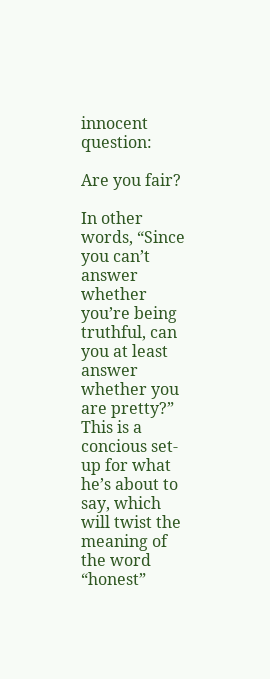innocent question:

Are you fair?

In other words, “Since you can’t answer whether you’re being truthful, can you at least answer whether you are pretty?” This is a concious set-up for what he’s about to say, which will twist the meaning of the word “honest”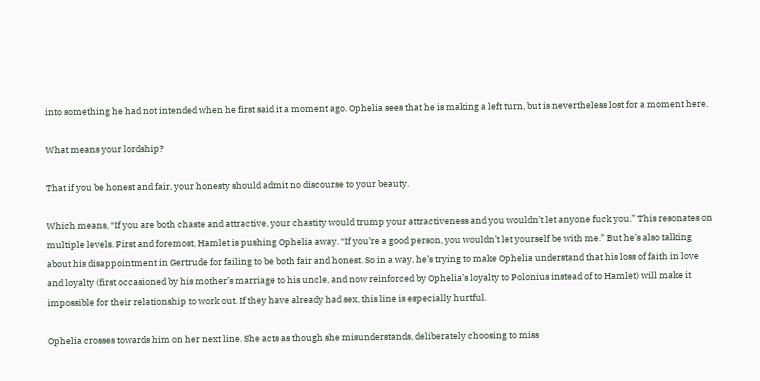into something he had not intended when he first said it a moment ago. Ophelia sees that he is making a left turn, but is nevertheless lost for a moment here.

What means your lordship?

That if you be honest and fair, your honesty should admit no discourse to your beauty.

Which means, “If you are both chaste and attractive, your chastity would trump your attractiveness and you wouldn’t let anyone fuck you.” This resonates on multiple levels. First and foremost, Hamlet is pushing Ophelia away. “If you’re a good person, you wouldn’t let yourself be with me.” But he’s also talking about his disappointment in Gertrude for failing to be both fair and honest. So in a way, he’s trying to make Ophelia understand that his loss of faith in love and loyalty (first occasioned by his mother’s marriage to his uncle, and now reinforced by Ophelia’s loyalty to Polonius instead of to Hamlet) will make it impossible for their relationship to work out. If they have already had sex, this line is especially hurtful.

Ophelia crosses towards him on her next line. She acts as though she misunderstands, deliberately choosing to miss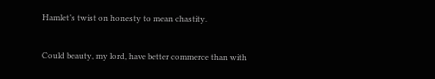Hamlet’s twist on honesty to mean chastity.

Could beauty, my lord, have better commerce than with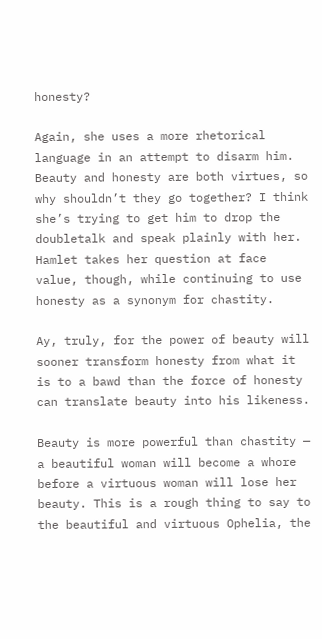honesty?

Again, she uses a more rhetorical language in an attempt to disarm him. Beauty and honesty are both virtues, so why shouldn’t they go together? I think she’s trying to get him to drop the doubletalk and speak plainly with her. Hamlet takes her question at face value, though, while continuing to use honesty as a synonym for chastity.

Ay, truly, for the power of beauty will sooner transform honesty from what it is to a bawd than the force of honesty can translate beauty into his likeness.

Beauty is more powerful than chastity — a beautiful woman will become a whore before a virtuous woman will lose her beauty. This is a rough thing to say to the beautiful and virtuous Ophelia, the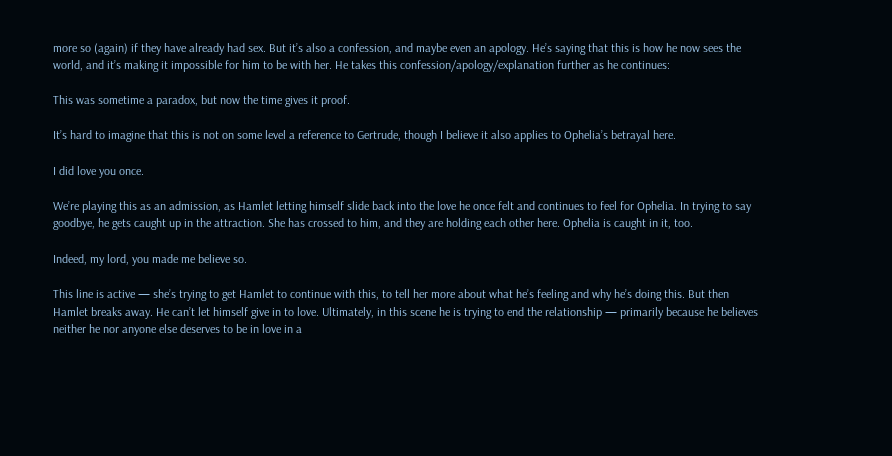more so (again) if they have already had sex. But it’s also a confession, and maybe even an apology. He’s saying that this is how he now sees the world, and it’s making it impossible for him to be with her. He takes this confession/apology/explanation further as he continues:

This was sometime a paradox, but now the time gives it proof.

It’s hard to imagine that this is not on some level a reference to Gertrude, though I believe it also applies to Ophelia’s betrayal here.

I did love you once.

We’re playing this as an admission, as Hamlet letting himself slide back into the love he once felt and continues to feel for Ophelia. In trying to say goodbye, he gets caught up in the attraction. She has crossed to him, and they are holding each other here. Ophelia is caught in it, too.

Indeed, my lord, you made me believe so.

This line is active — she’s trying to get Hamlet to continue with this, to tell her more about what he’s feeling and why he’s doing this. But then Hamlet breaks away. He can’t let himself give in to love. Ultimately, in this scene he is trying to end the relationship — primarily because he believes neither he nor anyone else deserves to be in love in a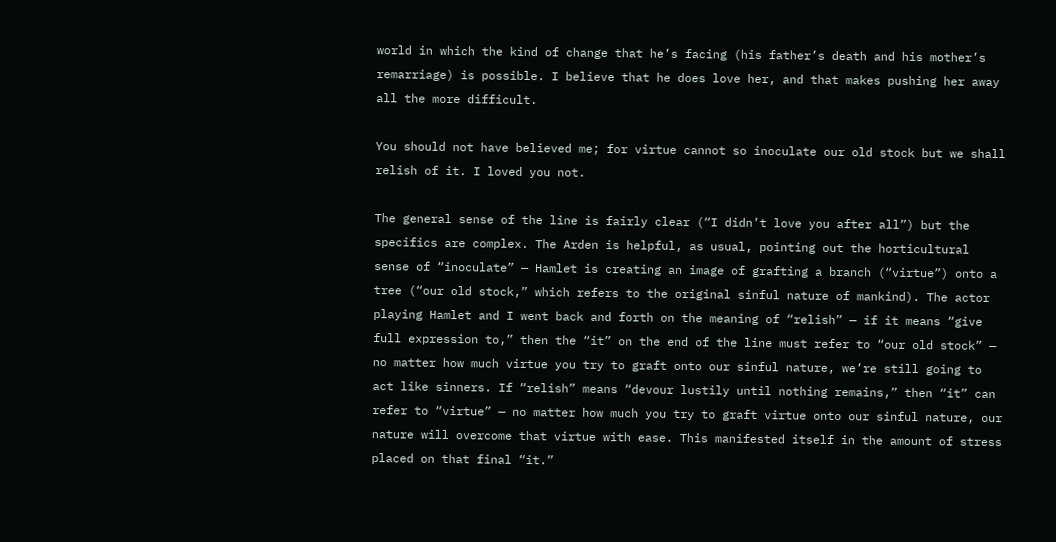world in which the kind of change that he’s facing (his father’s death and his mother’s remarriage) is possible. I believe that he does love her, and that makes pushing her away all the more difficult.

You should not have believed me; for virtue cannot so inoculate our old stock but we shall relish of it. I loved you not.

The general sense of the line is fairly clear (“I didn’t love you after all”) but the specifics are complex. The Arden is helpful, as usual, pointing out the horticultural sense of “inoculate” — Hamlet is creating an image of grafting a branch (“virtue”) onto a tree (“our old stock,” which refers to the original sinful nature of mankind). The actor playing Hamlet and I went back and forth on the meaning of “relish” — if it means “give full expression to,” then the “it” on the end of the line must refer to “our old stock” — no matter how much virtue you try to graft onto our sinful nature, we’re still going to act like sinners. If “relish” means “devour lustily until nothing remains,” then “it” can refer to “virtue” — no matter how much you try to graft virtue onto our sinful nature, our nature will overcome that virtue with ease. This manifested itself in the amount of stress placed on that final “it.”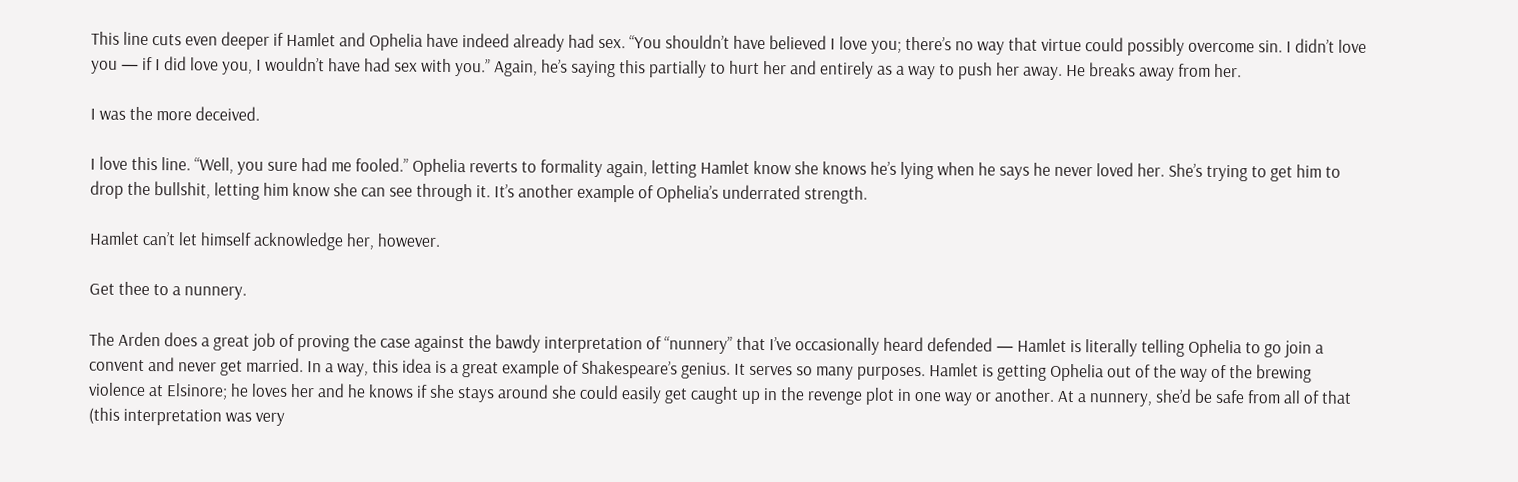This line cuts even deeper if Hamlet and Ophelia have indeed already had sex. “You shouldn’t have believed I love you; there’s no way that virtue could possibly overcome sin. I didn’t love you — if I did love you, I wouldn’t have had sex with you.” Again, he’s saying this partially to hurt her and entirely as a way to push her away. He breaks away from her.

I was the more deceived.

I love this line. “Well, you sure had me fooled.” Ophelia reverts to formality again, letting Hamlet know she knows he’s lying when he says he never loved her. She’s trying to get him to drop the bullshit, letting him know she can see through it. It’s another example of Ophelia’s underrated strength.

Hamlet can’t let himself acknowledge her, however.

Get thee to a nunnery.

The Arden does a great job of proving the case against the bawdy interpretation of “nunnery” that I’ve occasionally heard defended — Hamlet is literally telling Ophelia to go join a convent and never get married. In a way, this idea is a great example of Shakespeare’s genius. It serves so many purposes. Hamlet is getting Ophelia out of the way of the brewing violence at Elsinore; he loves her and he knows if she stays around she could easily get caught up in the revenge plot in one way or another. At a nunnery, she’d be safe from all of that (this interpretation was very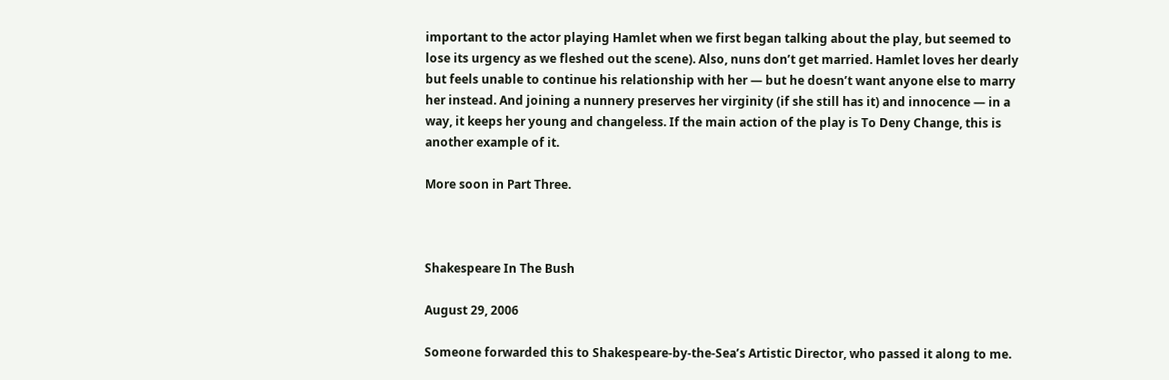important to the actor playing Hamlet when we first began talking about the play, but seemed to lose its urgency as we fleshed out the scene). Also, nuns don’t get married. Hamlet loves her dearly but feels unable to continue his relationship with her — but he doesn’t want anyone else to marry her instead. And joining a nunnery preserves her virginity (if she still has it) and innocence — in a way, it keeps her young and changeless. If the main action of the play is To Deny Change, this is another example of it.

More soon in Part Three.



Shakespeare In The Bush

August 29, 2006

Someone forwarded this to Shakespeare-by-the-Sea’s Artistic Director, who passed it along to me.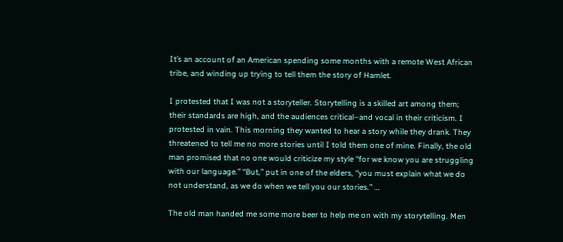It’s an account of an American spending some months with a remote West African tribe, and winding up trying to tell them the story of Hamlet.

I protested that I was not a storyteller. Storytelling is a skilled art among them; their standards are high, and the audiences critical–and vocal in their criticism. I protested in vain. This morning they wanted to hear a story while they drank. They threatened to tell me no more stories until I told them one of mine. Finally, the old man promised that no one would criticize my style “for we know you are struggling with our language.” “But,” put in one of the elders, “you must explain what we do not understand, as we do when we tell you our stories.” …

The old man handed me some more beer to help me on with my storytelling. Men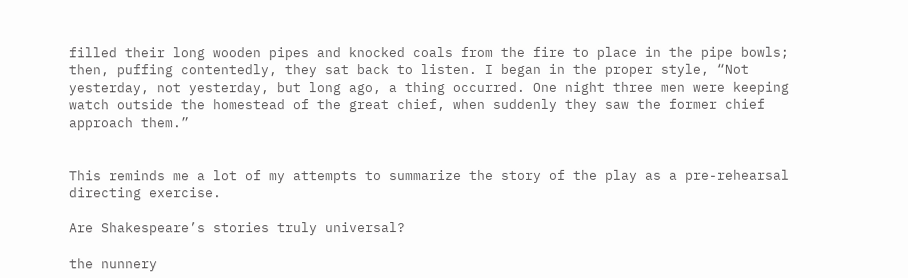filled their long wooden pipes and knocked coals from the fire to place in the pipe bowls; then, puffing contentedly, they sat back to listen. I began in the proper style, “Not yesterday, not yesterday, but long ago, a thing occurred. One night three men were keeping watch outside the homestead of the great chief, when suddenly they saw the former chief approach them.”


This reminds me a lot of my attempts to summarize the story of the play as a pre-rehearsal directing exercise.

Are Shakespeare’s stories truly universal?

the nunnery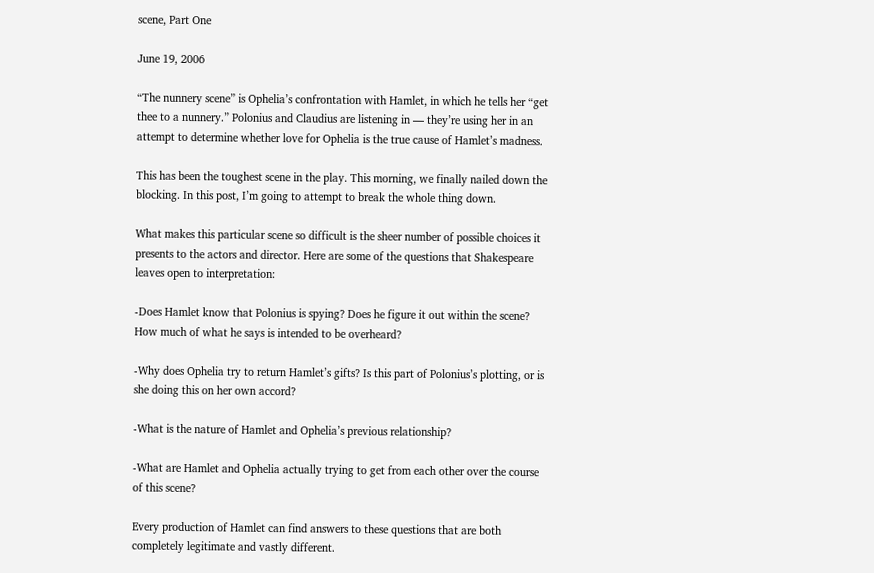scene, Part One

June 19, 2006

“The nunnery scene” is Ophelia’s confrontation with Hamlet, in which he tells her “get thee to a nunnery.” Polonius and Claudius are listening in — they’re using her in an attempt to determine whether love for Ophelia is the true cause of Hamlet’s madness.

This has been the toughest scene in the play. This morning, we finally nailed down the blocking. In this post, I’m going to attempt to break the whole thing down.

What makes this particular scene so difficult is the sheer number of possible choices it presents to the actors and director. Here are some of the questions that Shakespeare leaves open to interpretation:

-Does Hamlet know that Polonius is spying? Does he figure it out within the scene? How much of what he says is intended to be overheard?

-Why does Ophelia try to return Hamlet’s gifts? Is this part of Polonius’s plotting, or is she doing this on her own accord?

-What is the nature of Hamlet and Ophelia’s previous relationship?

-What are Hamlet and Ophelia actually trying to get from each other over the course of this scene?

Every production of Hamlet can find answers to these questions that are both completely legitimate and vastly different.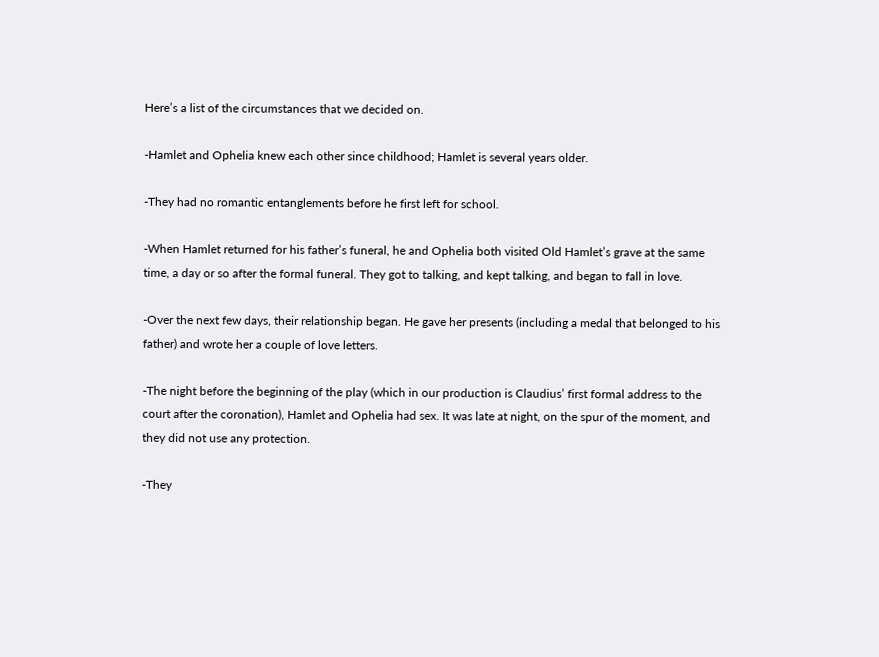Here’s a list of the circumstances that we decided on.

-Hamlet and Ophelia knew each other since childhood; Hamlet is several years older.

-They had no romantic entanglements before he first left for school.

-When Hamlet returned for his father’s funeral, he and Ophelia both visited Old Hamlet’s grave at the same time, a day or so after the formal funeral. They got to talking, and kept talking, and began to fall in love.

-Over the next few days, their relationship began. He gave her presents (including a medal that belonged to his father) and wrote her a couple of love letters.

-The night before the beginning of the play (which in our production is Claudius’ first formal address to the court after the coronation), Hamlet and Ophelia had sex. It was late at night, on the spur of the moment, and they did not use any protection.

-They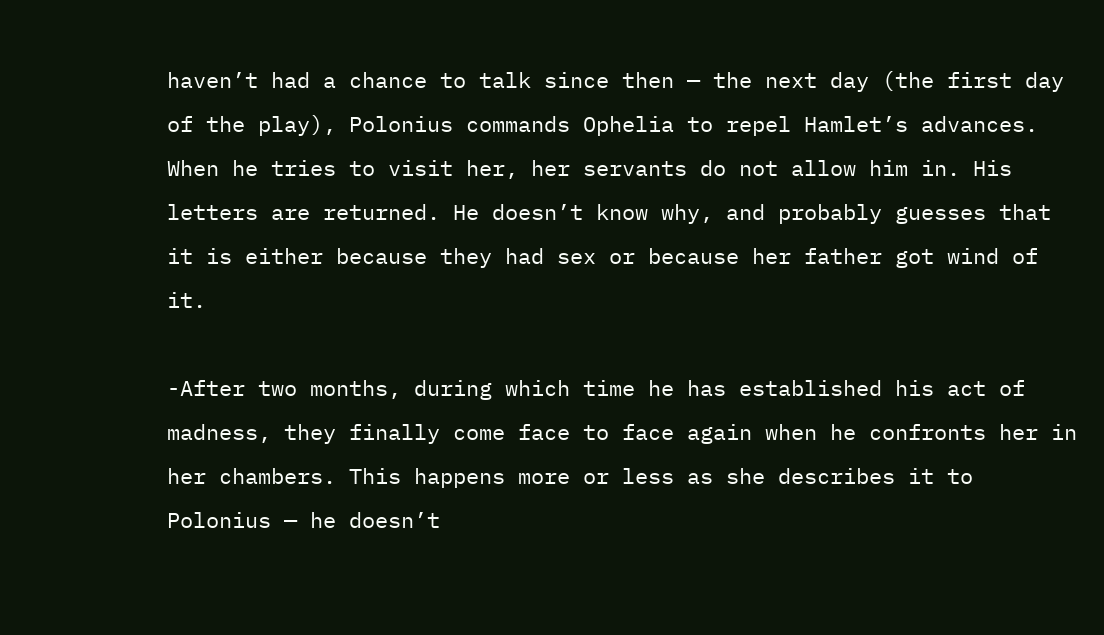haven’t had a chance to talk since then — the next day (the first day of the play), Polonius commands Ophelia to repel Hamlet’s advances. When he tries to visit her, her servants do not allow him in. His letters are returned. He doesn’t know why, and probably guesses that it is either because they had sex or because her father got wind of it.

-After two months, during which time he has established his act of madness, they finally come face to face again when he confronts her in her chambers. This happens more or less as she describes it to Polonius — he doesn’t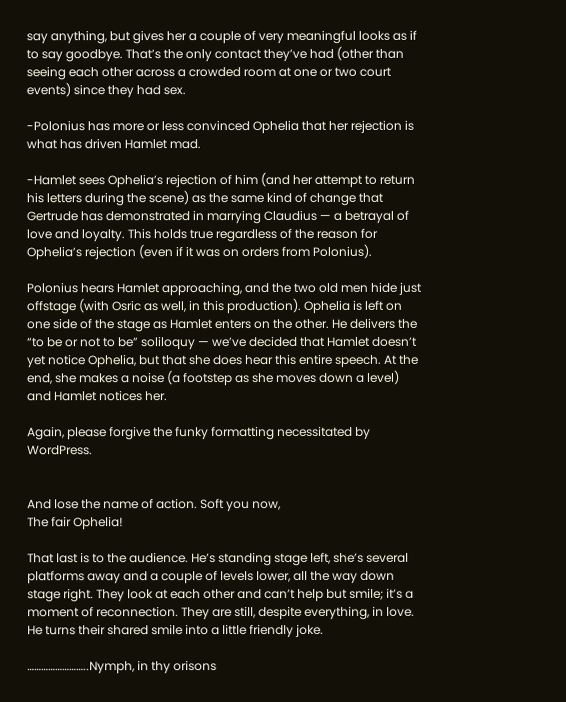say anything, but gives her a couple of very meaningful looks as if to say goodbye. That’s the only contact they’ve had (other than seeing each other across a crowded room at one or two court events) since they had sex.

-Polonius has more or less convinced Ophelia that her rejection is what has driven Hamlet mad.

-Hamlet sees Ophelia’s rejection of him (and her attempt to return his letters during the scene) as the same kind of change that Gertrude has demonstrated in marrying Claudius — a betrayal of love and loyalty. This holds true regardless of the reason for Ophelia’s rejection (even if it was on orders from Polonius).

Polonius hears Hamlet approaching, and the two old men hide just offstage (with Osric as well, in this production). Ophelia is left on one side of the stage as Hamlet enters on the other. He delivers the “to be or not to be” soliloquy — we’ve decided that Hamlet doesn’t yet notice Ophelia, but that she does hear this entire speech. At the end, she makes a noise (a footstep as she moves down a level) and Hamlet notices her.

Again, please forgive the funky formatting necessitated by WordPress.


And lose the name of action. Soft you now,
The fair Ophelia!

That last is to the audience. He’s standing stage left, she’s several platforms away and a couple of levels lower, all the way down stage right. They look at each other and can’t help but smile; it’s a moment of reconnection. They are still, despite everything, in love. He turns their shared smile into a little friendly joke.

……………………..Nymph, in thy orisons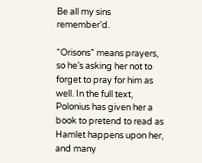Be all my sins remember’d.

“Orisons” means prayers, so he’s asking her not to forget to pray for him as well. In the full text, Polonius has given her a book to pretend to read as Hamlet happens upon her, and many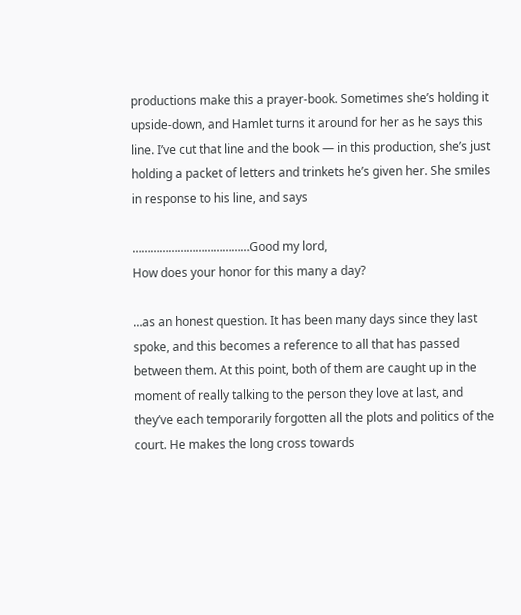productions make this a prayer-book. Sometimes she’s holding it upside-down, and Hamlet turns it around for her as he says this line. I’ve cut that line and the book — in this production, she’s just holding a packet of letters and trinkets he’s given her. She smiles in response to his line, and says

…………………………………Good my lord,
How does your honor for this many a day?

…as an honest question. It has been many days since they last spoke, and this becomes a reference to all that has passed between them. At this point, both of them are caught up in the moment of really talking to the person they love at last, and they’ve each temporarily forgotten all the plots and politics of the court. He makes the long cross towards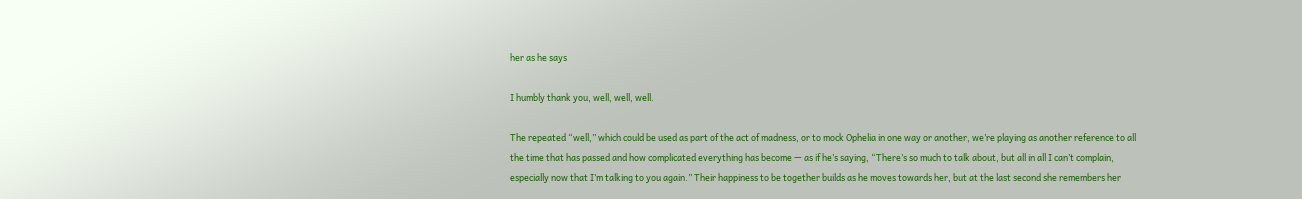her as he says

I humbly thank you, well, well, well.

The repeated “well,” which could be used as part of the act of madness, or to mock Ophelia in one way or another, we’re playing as another reference to all the time that has passed and how complicated everything has become — as if he’s saying, “There’s so much to talk about, but all in all I can’t complain, especially now that I’m talking to you again.” Their happiness to be together builds as he moves towards her, but at the last second she remembers her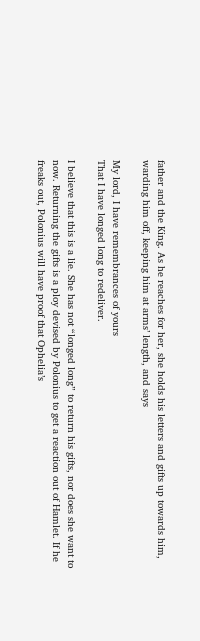father and the King. As he reaches for her, she holds his letters and gifts up towards him, warding him off, keeping him at arms’ length, and says

My lord, I have remembrances of yours
That I have longed long to redeliver.

I believe that this is a lie. She has not “longed long” to return his gifts, nor does she want to now. Returning the gifts is a ploy devised by Polonius to get a reaction out of Hamlet. If he freaks out, Polonius will have proof that Ophelia’s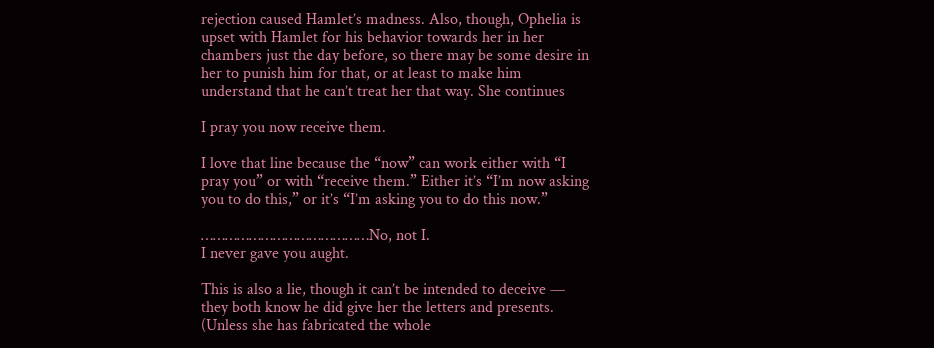rejection caused Hamlet’s madness. Also, though, Ophelia is upset with Hamlet for his behavior towards her in her chambers just the day before, so there may be some desire in her to punish him for that, or at least to make him understand that he can’t treat her that way. She continues

I pray you now receive them.

I love that line because the “now” can work either with “I pray you” or with “receive them.” Either it’s “I’m now asking you to do this,” or it’s “I’m asking you to do this now.”

……………………………………No, not I.
I never gave you aught.

This is also a lie, though it can’t be intended to deceive — they both know he did give her the letters and presents. (Unless she has fabricated the whole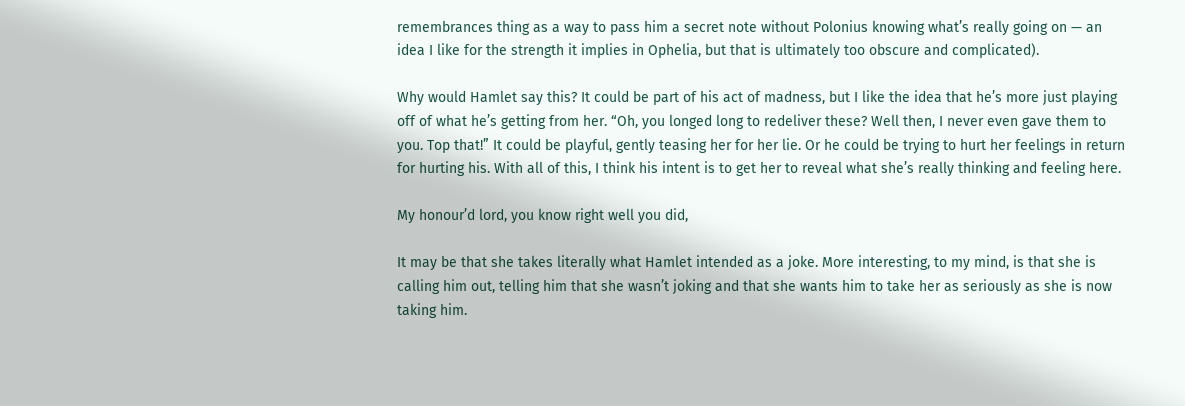remembrances thing as a way to pass him a secret note without Polonius knowing what’s really going on — an idea I like for the strength it implies in Ophelia, but that is ultimately too obscure and complicated).

Why would Hamlet say this? It could be part of his act of madness, but I like the idea that he’s more just playing off of what he’s getting from her. “Oh, you longed long to redeliver these? Well then, I never even gave them to you. Top that!” It could be playful, gently teasing her for her lie. Or he could be trying to hurt her feelings in return for hurting his. With all of this, I think his intent is to get her to reveal what she’s really thinking and feeling here.

My honour’d lord, you know right well you did,

It may be that she takes literally what Hamlet intended as a joke. More interesting, to my mind, is that she is calling him out, telling him that she wasn’t joking and that she wants him to take her as seriously as she is now taking him.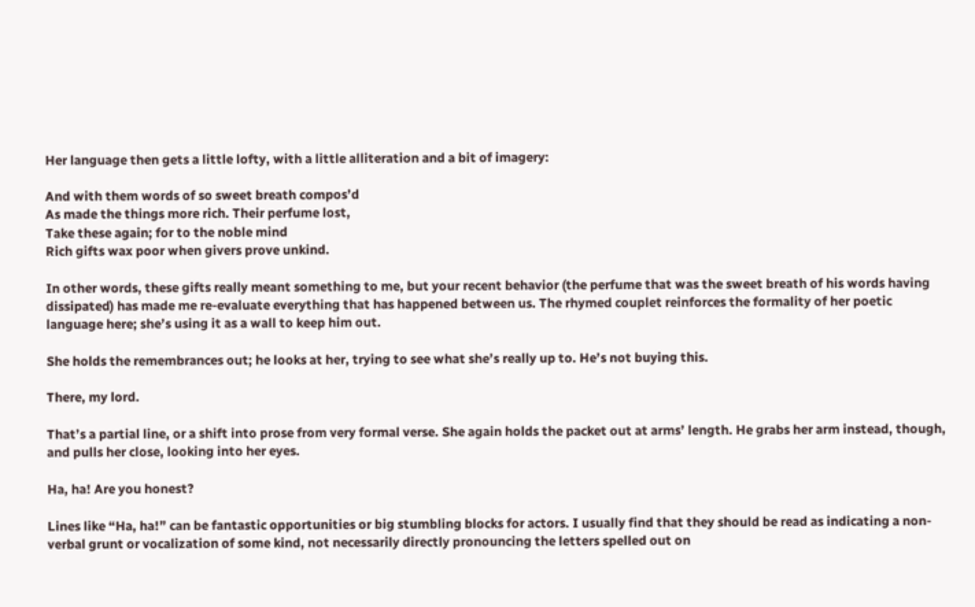Her language then gets a little lofty, with a little alliteration and a bit of imagery:

And with them words of so sweet breath compos’d
As made the things more rich. Their perfume lost,
Take these again; for to the noble mind
Rich gifts wax poor when givers prove unkind.

In other words, these gifts really meant something to me, but your recent behavior (the perfume that was the sweet breath of his words having dissipated) has made me re-evaluate everything that has happened between us. The rhymed couplet reinforces the formality of her poetic language here; she’s using it as a wall to keep him out.

She holds the remembrances out; he looks at her, trying to see what she’s really up to. He’s not buying this.

There, my lord.

That’s a partial line, or a shift into prose from very formal verse. She again holds the packet out at arms’ length. He grabs her arm instead, though, and pulls her close, looking into her eyes.

Ha, ha! Are you honest?

Lines like “Ha, ha!” can be fantastic opportunities or big stumbling blocks for actors. I usually find that they should be read as indicating a non-verbal grunt or vocalization of some kind, not necessarily directly pronouncing the letters spelled out on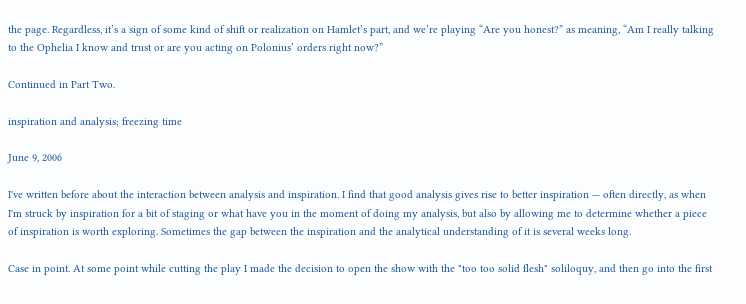the page. Regardless, it’s a sign of some kind of shift or realization on Hamlet’s part, and we’re playing “Are you honest?” as meaning, “Am I really talking to the Ophelia I know and trust or are you acting on Polonius’ orders right now?”

Continued in Part Two.

inspiration and analysis; freezing time

June 9, 2006

I've written before about the interaction between analysis and inspiration. I find that good analysis gives rise to better inspiration — often directly, as when I'm struck by inspiration for a bit of staging or what have you in the moment of doing my analysis, but also by allowing me to determine whether a piece of inspiration is worth exploring. Sometimes the gap between the inspiration and the analytical understanding of it is several weeks long.

Case in point. At some point while cutting the play I made the decision to open the show with the "too too solid flesh" soliloquy, and then go into the first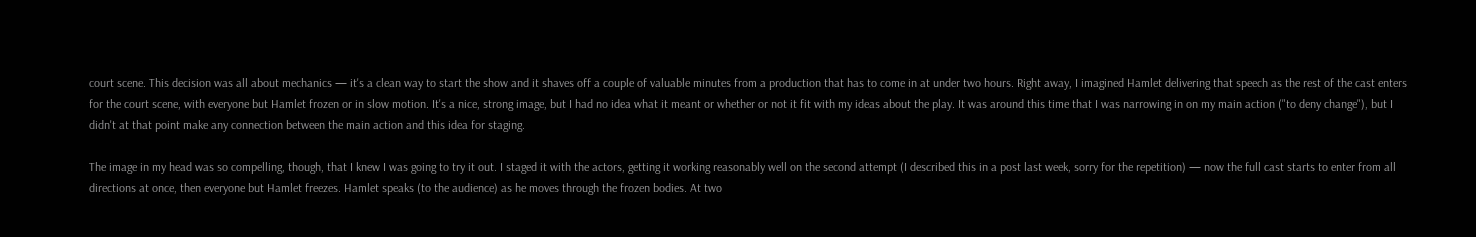court scene. This decision was all about mechanics — it's a clean way to start the show and it shaves off a couple of valuable minutes from a production that has to come in at under two hours. Right away, I imagined Hamlet delivering that speech as the rest of the cast enters for the court scene, with everyone but Hamlet frozen or in slow motion. It's a nice, strong image, but I had no idea what it meant or whether or not it fit with my ideas about the play. It was around this time that I was narrowing in on my main action ("to deny change"), but I didn't at that point make any connection between the main action and this idea for staging.

The image in my head was so compelling, though, that I knew I was going to try it out. I staged it with the actors, getting it working reasonably well on the second attempt (I described this in a post last week, sorry for the repetition) — now the full cast starts to enter from all directions at once, then everyone but Hamlet freezes. Hamlet speaks (to the audience) as he moves through the frozen bodies. At two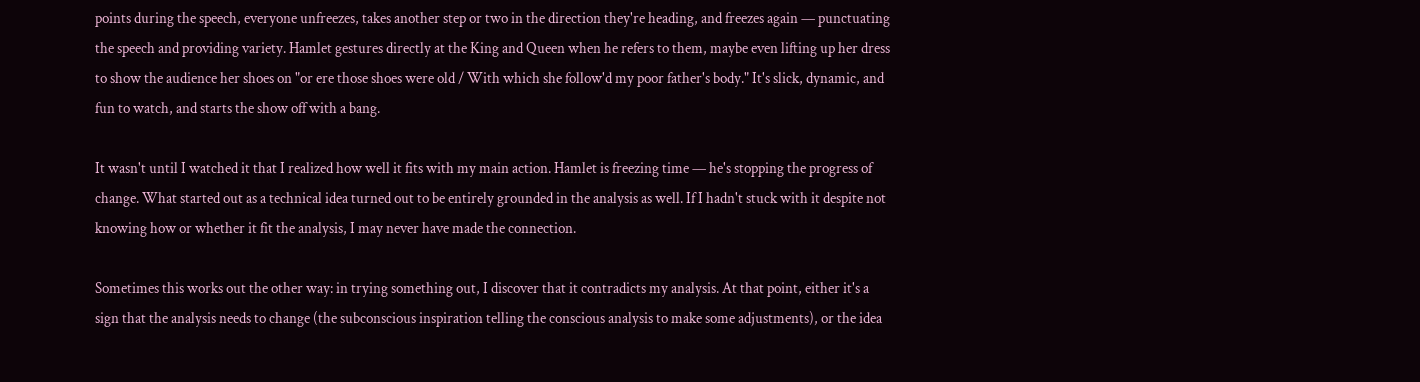points during the speech, everyone unfreezes, takes another step or two in the direction they're heading, and freezes again — punctuating the speech and providing variety. Hamlet gestures directly at the King and Queen when he refers to them, maybe even lifting up her dress to show the audience her shoes on "or ere those shoes were old / With which she follow'd my poor father's body." It's slick, dynamic, and fun to watch, and starts the show off with a bang.

It wasn't until I watched it that I realized how well it fits with my main action. Hamlet is freezing time — he's stopping the progress of change. What started out as a technical idea turned out to be entirely grounded in the analysis as well. If I hadn't stuck with it despite not knowing how or whether it fit the analysis, I may never have made the connection.

Sometimes this works out the other way: in trying something out, I discover that it contradicts my analysis. At that point, either it's a sign that the analysis needs to change (the subconscious inspiration telling the conscious analysis to make some adjustments), or the idea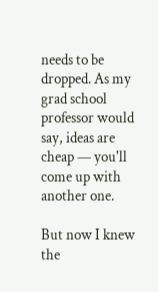needs to be dropped. As my grad school professor would say, ideas are cheap — you'll come up with another one.

But now I knew the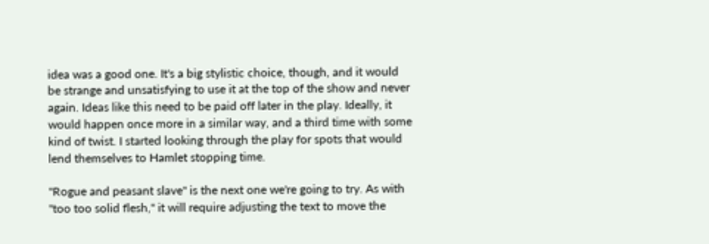idea was a good one. It's a big stylistic choice, though, and it would be strange and unsatisfying to use it at the top of the show and never again. Ideas like this need to be paid off later in the play. Ideally, it would happen once more in a similar way, and a third time with some kind of twist. I started looking through the play for spots that would lend themselves to Hamlet stopping time.

"Rogue and peasant slave" is the next one we're going to try. As with "too too solid flesh," it will require adjusting the text to move the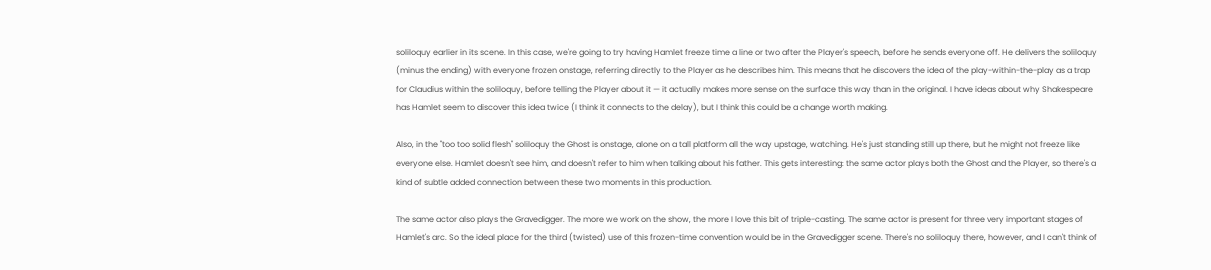soliloquy earlier in its scene. In this case, we're going to try having Hamlet freeze time a line or two after the Player's speech, before he sends everyone off. He delivers the soliloquy (minus the ending) with everyone frozen onstage, referring directly to the Player as he describes him. This means that he discovers the idea of the play-within-the-play as a trap for Claudius within the soliloquy, before telling the Player about it — it actually makes more sense on the surface this way than in the original. I have ideas about why Shakespeare has Hamlet seem to discover this idea twice (I think it connects to the delay), but I think this could be a change worth making.

Also, in the "too too solid flesh" soliloquy the Ghost is onstage, alone on a tall platform all the way upstage, watching. He's just standing still up there, but he might not freeze like everyone else. Hamlet doesn't see him, and doesn't refer to him when talking about his father. This gets interesting: the same actor plays both the Ghost and the Player, so there's a kind of subtle added connection between these two moments in this production.

The same actor also plays the Gravedigger. The more we work on the show, the more I love this bit of triple-casting. The same actor is present for three very important stages of Hamlet's arc. So the ideal place for the third (twisted) use of this frozen-time convention would be in the Gravedigger scene. There's no soliloquy there, however, and I can't think of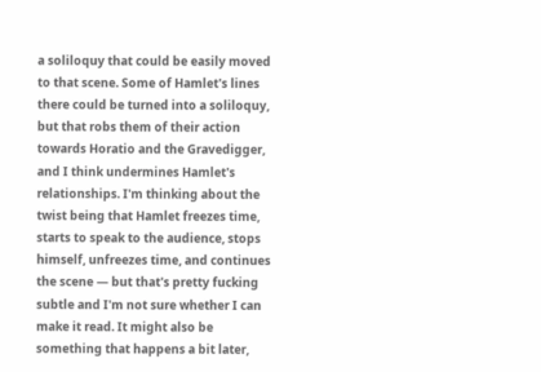a soliloquy that could be easily moved to that scene. Some of Hamlet's lines there could be turned into a soliloquy, but that robs them of their action towards Horatio and the Gravedigger, and I think undermines Hamlet's relationships. I'm thinking about the twist being that Hamlet freezes time, starts to speak to the audience, stops himself, unfreezes time, and continues the scene — but that's pretty fucking subtle and I'm not sure whether I can make it read. It might also be something that happens a bit later,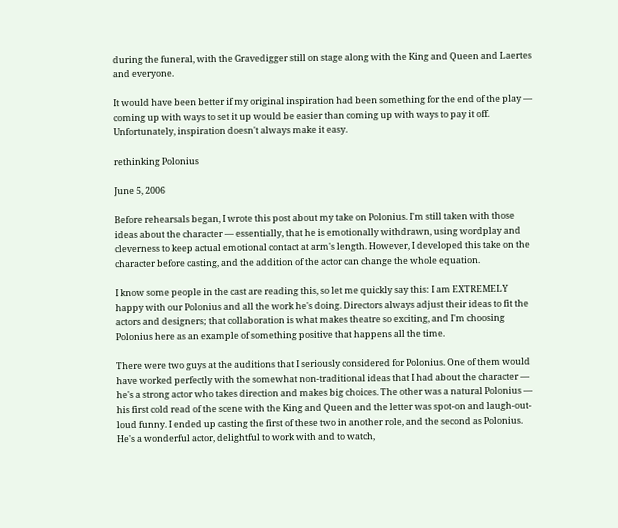during the funeral, with the Gravedigger still on stage along with the King and Queen and Laertes and everyone.

It would have been better if my original inspiration had been something for the end of the play — coming up with ways to set it up would be easier than coming up with ways to pay it off.  Unfortunately, inspiration doesn't always make it easy.

rethinking Polonius

June 5, 2006

Before rehearsals began, I wrote this post about my take on Polonius. I'm still taken with those ideas about the character — essentially, that he is emotionally withdrawn, using wordplay and cleverness to keep actual emotional contact at arm's length. However, I developed this take on the character before casting, and the addition of the actor can change the whole equation.

I know some people in the cast are reading this, so let me quickly say this: I am EXTREMELY happy with our Polonius and all the work he's doing. Directors always adjust their ideas to fit the actors and designers; that collaboration is what makes theatre so exciting, and I'm choosing Polonius here as an example of something positive that happens all the time.

There were two guys at the auditions that I seriously considered for Polonius. One of them would have worked perfectly with the somewhat non-traditional ideas that I had about the character — he's a strong actor who takes direction and makes big choices. The other was a natural Polonius — his first cold read of the scene with the King and Queen and the letter was spot-on and laugh-out-loud funny. I ended up casting the first of these two in another role, and the second as Polonius. He's a wonderful actor, delightful to work with and to watch,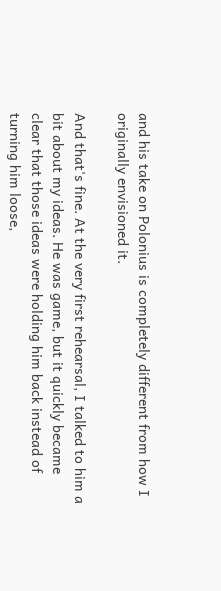and his take on Polonius is completely different from how I originally envisioned it.

And that's fine. At the very first rehearsal, I talked to him a bit about my ideas. He was game, but it quickly became clear that those ideas were holding him back instead of turning him loose,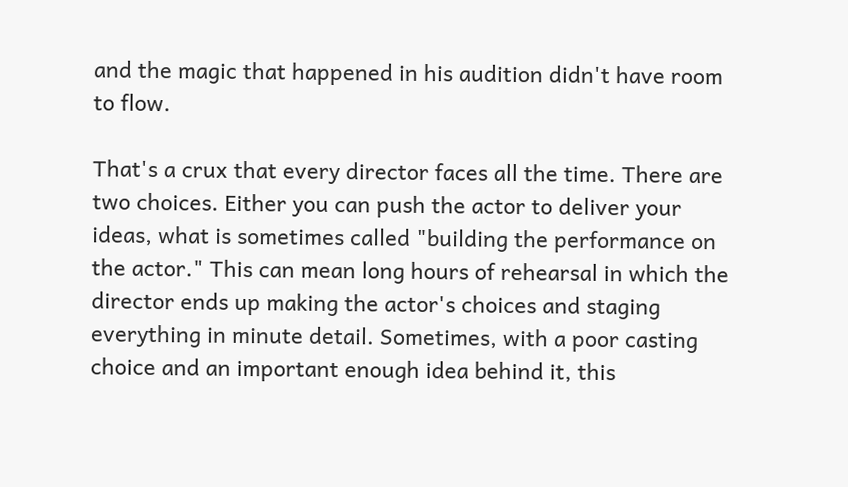and the magic that happened in his audition didn't have room to flow.

That's a crux that every director faces all the time. There are two choices. Either you can push the actor to deliver your ideas, what is sometimes called "building the performance on the actor." This can mean long hours of rehearsal in which the director ends up making the actor's choices and staging everything in minute detail. Sometimes, with a poor casting choice and an important enough idea behind it, this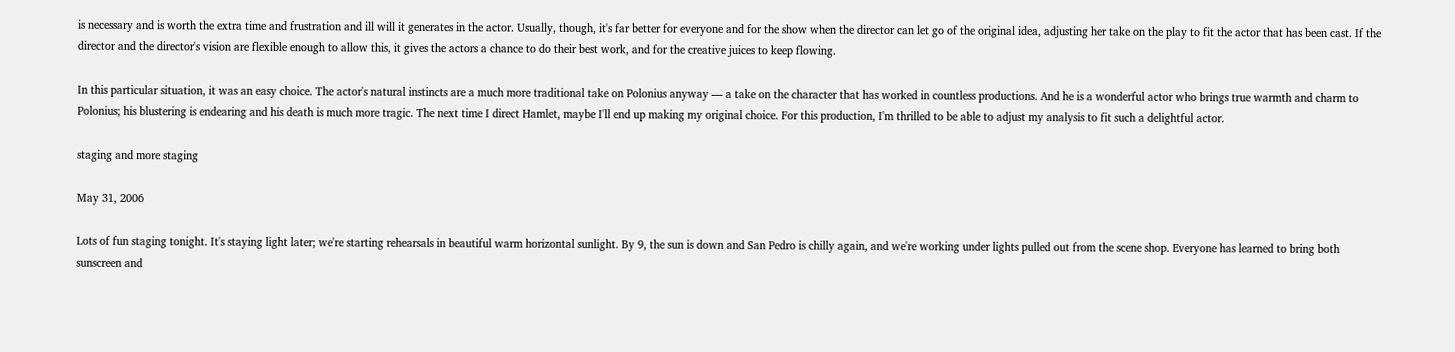is necessary and is worth the extra time and frustration and ill will it generates in the actor. Usually, though, it's far better for everyone and for the show when the director can let go of the original idea, adjusting her take on the play to fit the actor that has been cast. If the director and the director's vision are flexible enough to allow this, it gives the actors a chance to do their best work, and for the creative juices to keep flowing.

In this particular situation, it was an easy choice. The actor's natural instincts are a much more traditional take on Polonius anyway — a take on the character that has worked in countless productions. And he is a wonderful actor who brings true warmth and charm to Polonius; his blustering is endearing and his death is much more tragic. The next time I direct Hamlet, maybe I'll end up making my original choice. For this production, I'm thrilled to be able to adjust my analysis to fit such a delightful actor.

staging and more staging

May 31, 2006

Lots of fun staging tonight. It's staying light later; we're starting rehearsals in beautiful warm horizontal sunlight. By 9, the sun is down and San Pedro is chilly again, and we're working under lights pulled out from the scene shop. Everyone has learned to bring both sunscreen and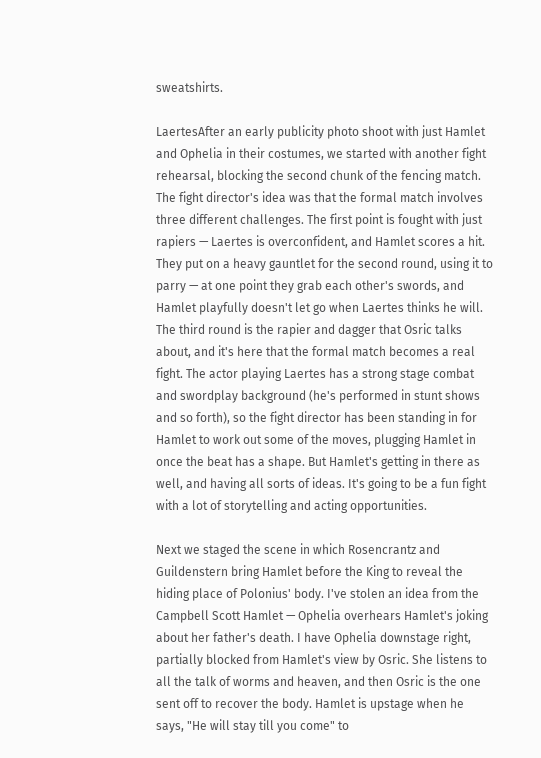sweatshirts.

LaertesAfter an early publicity photo shoot with just Hamlet and Ophelia in their costumes, we started with another fight rehearsal, blocking the second chunk of the fencing match. The fight director's idea was that the formal match involves three different challenges. The first point is fought with just rapiers — Laertes is overconfident, and Hamlet scores a hit. They put on a heavy gauntlet for the second round, using it to parry — at one point they grab each other's swords, and Hamlet playfully doesn't let go when Laertes thinks he will. The third round is the rapier and dagger that Osric talks about, and it's here that the formal match becomes a real fight. The actor playing Laertes has a strong stage combat and swordplay background (he's performed in stunt shows and so forth), so the fight director has been standing in for Hamlet to work out some of the moves, plugging Hamlet in once the beat has a shape. But Hamlet's getting in there as well, and having all sorts of ideas. It's going to be a fun fight with a lot of storytelling and acting opportunities.

Next we staged the scene in which Rosencrantz and Guildenstern bring Hamlet before the King to reveal the hiding place of Polonius' body. I've stolen an idea from the Campbell Scott Hamlet — Ophelia overhears Hamlet's joking about her father's death. I have Ophelia downstage right, partially blocked from Hamlet's view by Osric. She listens to all the talk of worms and heaven, and then Osric is the one sent off to recover the body. Hamlet is upstage when he says, "He will stay till you come" to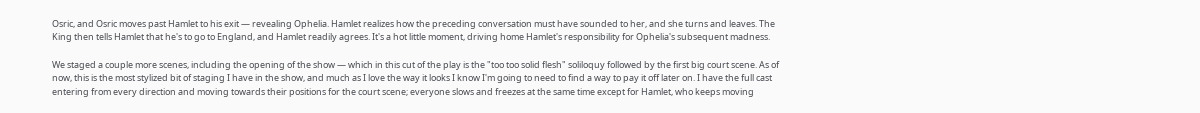Osric, and Osric moves past Hamlet to his exit — revealing Ophelia. Hamlet realizes how the preceding conversation must have sounded to her, and she turns and leaves. The King then tells Hamlet that he's to go to England, and Hamlet readily agrees. It's a hot little moment, driving home Hamlet's responsibility for Ophelia's subsequent madness.

We staged a couple more scenes, including the opening of the show — which in this cut of the play is the "too too solid flesh" soliloquy followed by the first big court scene. As of now, this is the most stylized bit of staging I have in the show, and much as I love the way it looks I know I'm going to need to find a way to pay it off later on. I have the full cast entering from every direction and moving towards their positions for the court scene; everyone slows and freezes at the same time except for Hamlet, who keeps moving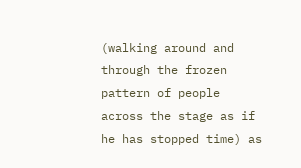(walking around and through the frozen pattern of people across the stage as if he has stopped time) as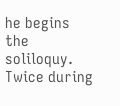he begins the soliloquy. Twice during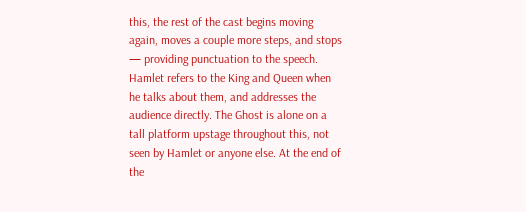this, the rest of the cast begins moving again, moves a couple more steps, and stops — providing punctuation to the speech. Hamlet refers to the King and Queen when he talks about them, and addresses the audience directly. The Ghost is alone on a tall platform upstage throughout this, not seen by Hamlet or anyone else. At the end of the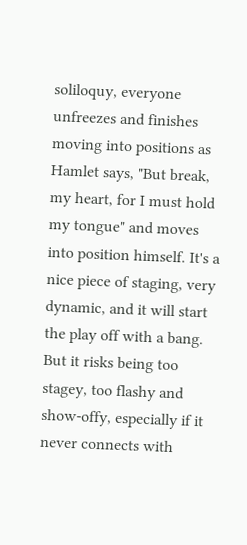soliloquy, everyone unfreezes and finishes moving into positions as Hamlet says, "But break, my heart, for I must hold my tongue" and moves into position himself. It's a nice piece of staging, very dynamic, and it will start the play off with a bang. But it risks being too stagey, too flashy and show-offy, especially if it never connects with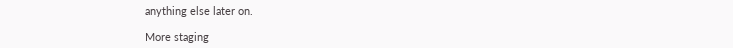anything else later on.

More staging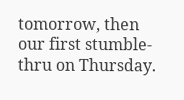tomorrow, then our first stumble-thru on Thursday.